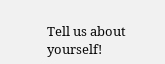Tell us about yourself!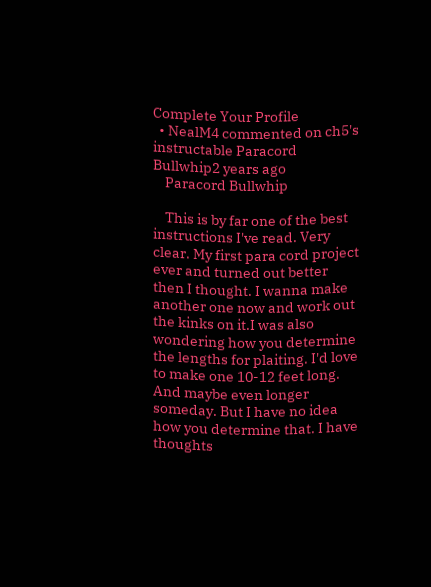Complete Your Profile
  • NealM4 commented on ch5's instructable Paracord Bullwhip2 years ago
    Paracord Bullwhip

    This is by far one of the best instructions I've read. Very clear. My first para cord project ever and turned out better then I thought. I wanna make another one now and work out the kinks on it.I was also wondering how you determine the lengths for plaiting. I'd love to make one 10-12 feet long. And maybe even longer someday. But I have no idea how you determine that. I have thoughts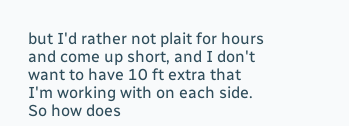but I'd rather not plait for hours and come up short, and I don't want to have 10 ft extra that I'm working with on each side. So how does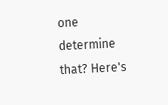one determine that? Here's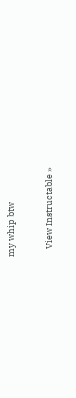my whip btw

    View Instructable »